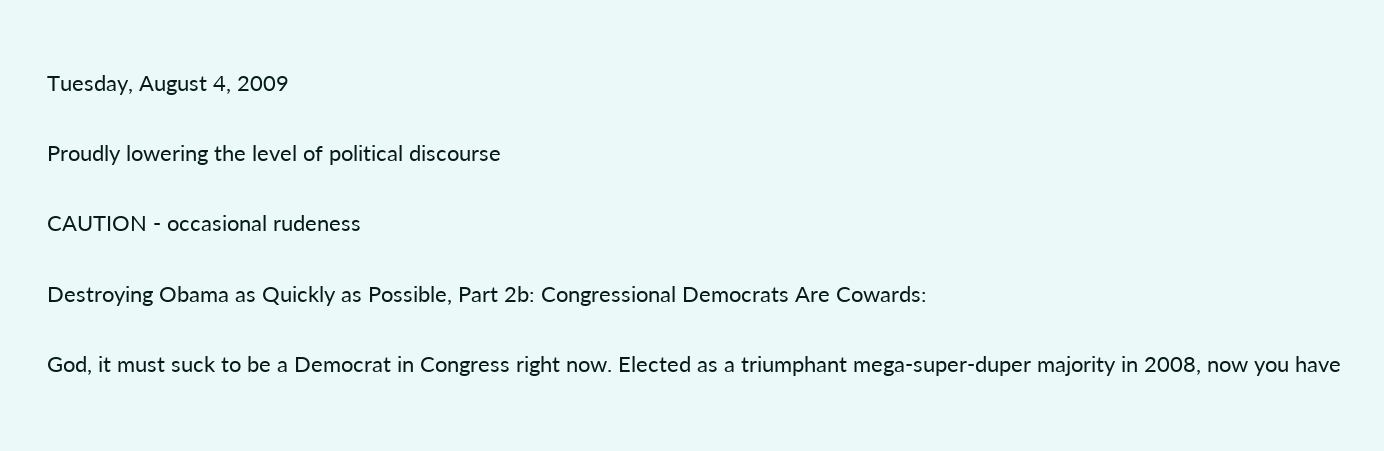Tuesday, August 4, 2009

Proudly lowering the level of political discourse

CAUTION - occasional rudeness

Destroying Obama as Quickly as Possible, Part 2b: Congressional Democrats Are Cowards:

God, it must suck to be a Democrat in Congress right now. Elected as a triumphant mega-super-duper majority in 2008, now you have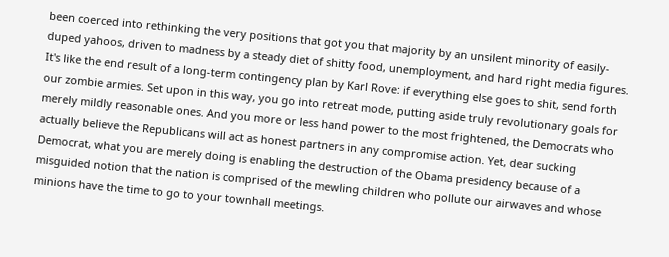been coerced into rethinking the very positions that got you that majority by an unsilent minority of easily-duped yahoos, driven to madness by a steady diet of shitty food, unemployment, and hard right media figures. It's like the end result of a long-term contingency plan by Karl Rove: if everything else goes to shit, send forth our zombie armies. Set upon in this way, you go into retreat mode, putting aside truly revolutionary goals for merely mildly reasonable ones. And you more or less hand power to the most frightened, the Democrats who actually believe the Republicans will act as honest partners in any compromise action. Yet, dear sucking Democrat, what you are merely doing is enabling the destruction of the Obama presidency because of a misguided notion that the nation is comprised of the mewling children who pollute our airwaves and whose minions have the time to go to your townhall meetings.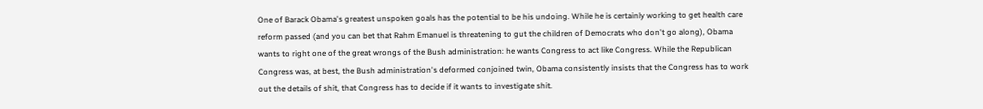One of Barack Obama's greatest unspoken goals has the potential to be his undoing. While he is certainly working to get health care reform passed (and you can bet that Rahm Emanuel is threatening to gut the children of Democrats who don't go along), Obama wants to right one of the great wrongs of the Bush administration: he wants Congress to act like Congress. While the Republican Congress was, at best, the Bush administration's deformed conjoined twin, Obama consistently insists that the Congress has to work out the details of shit, that Congress has to decide if it wants to investigate shit.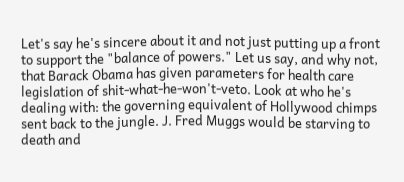Let's say he's sincere about it and not just putting up a front to support the "balance of powers." Let us say, and why not, that Barack Obama has given parameters for health care legislation of shit-what-he-won't-veto. Look at who he's dealing with: the governing equivalent of Hollywood chimps sent back to the jungle. J. Fred Muggs would be starving to death and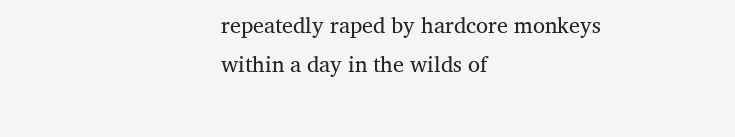repeatedly raped by hardcore monkeys within a day in the wilds of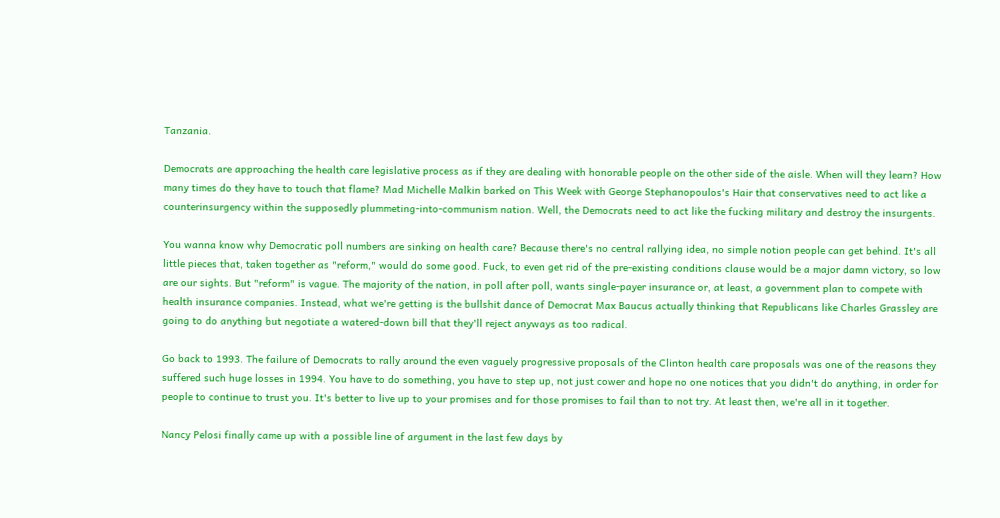Tanzania.

Democrats are approaching the health care legislative process as if they are dealing with honorable people on the other side of the aisle. When will they learn? How many times do they have to touch that flame? Mad Michelle Malkin barked on This Week with George Stephanopoulos's Hair that conservatives need to act like a counterinsurgency within the supposedly plummeting-into-communism nation. Well, the Democrats need to act like the fucking military and destroy the insurgents.

You wanna know why Democratic poll numbers are sinking on health care? Because there's no central rallying idea, no simple notion people can get behind. It's all little pieces that, taken together as "reform," would do some good. Fuck, to even get rid of the pre-existing conditions clause would be a major damn victory, so low are our sights. But "reform" is vague. The majority of the nation, in poll after poll, wants single-payer insurance or, at least, a government plan to compete with health insurance companies. Instead, what we're getting is the bullshit dance of Democrat Max Baucus actually thinking that Republicans like Charles Grassley are going to do anything but negotiate a watered-down bill that they'll reject anyways as too radical.

Go back to 1993. The failure of Democrats to rally around the even vaguely progressive proposals of the Clinton health care proposals was one of the reasons they suffered such huge losses in 1994. You have to do something, you have to step up, not just cower and hope no one notices that you didn't do anything, in order for people to continue to trust you. It's better to live up to your promises and for those promises to fail than to not try. At least then, we're all in it together.

Nancy Pelosi finally came up with a possible line of argument in the last few days by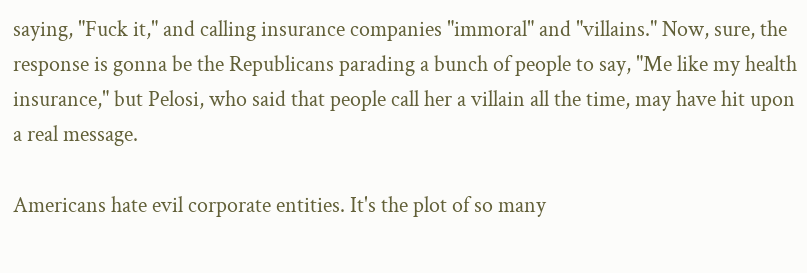saying, "Fuck it," and calling insurance companies "immoral" and "villains." Now, sure, the response is gonna be the Republicans parading a bunch of people to say, "Me like my health insurance," but Pelosi, who said that people call her a villain all the time, may have hit upon a real message.

Americans hate evil corporate entities. It's the plot of so many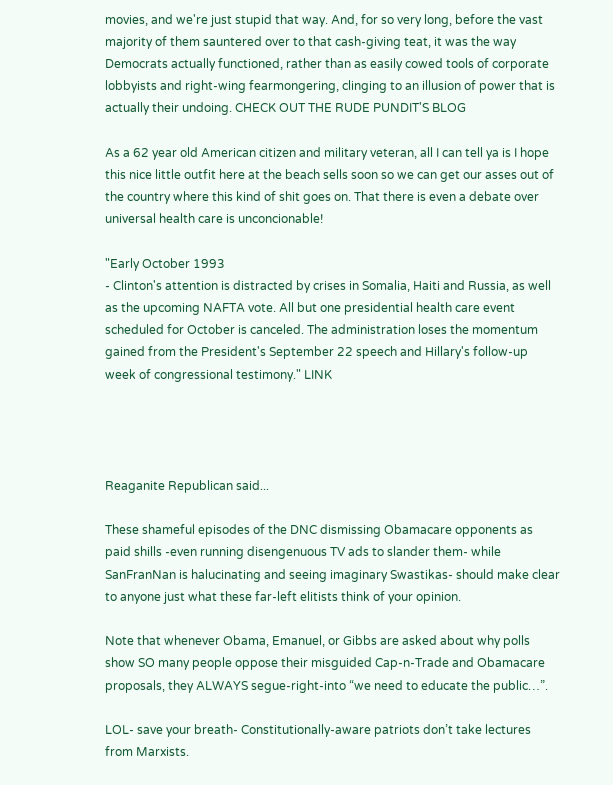movies, and we're just stupid that way. And, for so very long, before the vast majority of them sauntered over to that cash-giving teat, it was the way Democrats actually functioned, rather than as easily cowed tools of corporate lobbyists and right-wing fearmongering, clinging to an illusion of power that is actually their undoing. CHECK OUT THE RUDE PUNDIT'S BLOG

As a 62 year old American citizen and military veteran, all I can tell ya is I hope this nice little outfit here at the beach sells soon so we can get our asses out of the country where this kind of shit goes on. That there is even a debate over universal health care is unconcionable!

"Early October 1993
- Clinton's attention is distracted by crises in Somalia, Haiti and Russia, as well as the upcoming NAFTA vote. All but one presidential health care event scheduled for October is canceled. The administration loses the momentum gained from the President's September 22 speech and Hillary's follow-up week of congressional testimony." LINK




Reaganite Republican said...

These shameful episodes of the DNC dismissing Obamacare opponents as paid shills -even running disengenuous TV ads to slander them- while SanFranNan is halucinating and seeing imaginary Swastikas- should make clear to anyone just what these far-left elitists think of your opinion.

Note that whenever Obama, Emanuel, or Gibbs are asked about why polls show SO many people oppose their misguided Cap-n-Trade and Obamacare proposals, they ALWAYS segue-right-into “we need to educate the public…”.

LOL- save your breath- Constitutionally-aware patriots don’t take lectures from Marxists.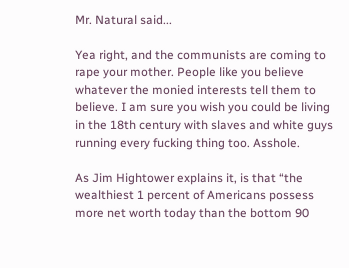Mr. Natural said...

Yea right, and the communists are coming to rape your mother. People like you believe whatever the monied interests tell them to believe. I am sure you wish you could be living in the 18th century with slaves and white guys running every fucking thing too. Asshole.

As Jim Hightower explains it, is that “the wealthiest 1 percent of Americans possess more net worth today than the bottom 90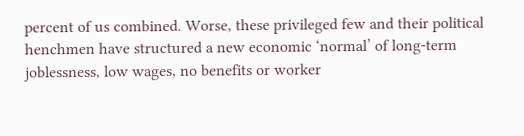percent of us combined. Worse, these privileged few and their political henchmen have structured a new economic ‘normal’ of long-term joblessness, low wages, no benefits or worker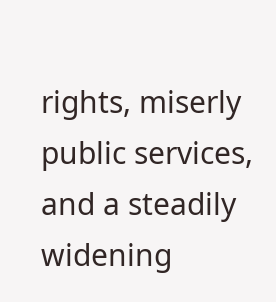rights, miserly public services, and a steadily widening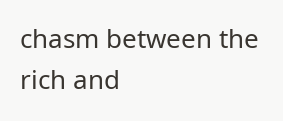chasm between the rich and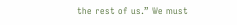the rest of us.” We must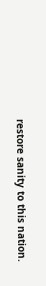restore sanity to this nation.